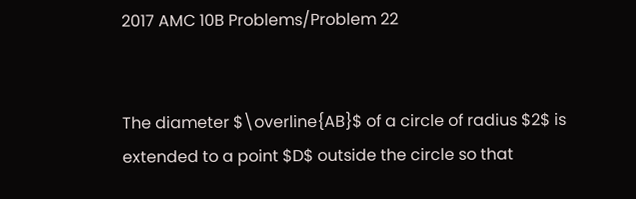2017 AMC 10B Problems/Problem 22


The diameter $\overline{AB}$ of a circle of radius $2$ is extended to a point $D$ outside the circle so that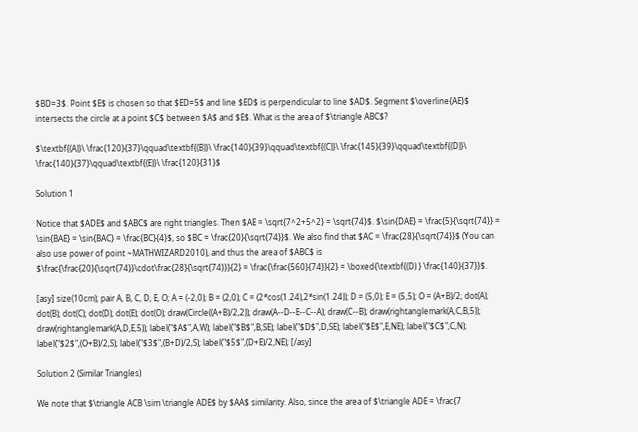$BD=3$. Point $E$ is chosen so that $ED=5$ and line $ED$ is perpendicular to line $AD$. Segment $\overline{AE}$ intersects the circle at a point $C$ between $A$ and $E$. What is the area of $\triangle ABC$?

$\textbf{(A)}\ \frac{120}{37}\qquad\textbf{(B)}\ \frac{140}{39}\qquad\textbf{(C)}\ \frac{145}{39}\qquad\textbf{(D)}\ \frac{140}{37}\qquad\textbf{(E)}\ \frac{120}{31}$

Solution 1

Notice that $ADE$ and $ABC$ are right triangles. Then $AE = \sqrt{7^2+5^2} = \sqrt{74}$. $\sin{DAE} = \frac{5}{\sqrt{74}} = \sin{BAE} = \sin{BAC} = \frac{BC}{4}$, so $BC = \frac{20}{\sqrt{74}}$. We also find that $AC = \frac{28}{\sqrt{74}}$ (You can also use power of point ~MATHWIZARD2010), and thus the area of $ABC$ is $\frac{\frac{20}{\sqrt{74}}\cdot\frac{28}{\sqrt{74}}}{2} = \frac{\frac{560}{74}}{2} = \boxed{\textbf{(D) } \frac{140}{37}}$.

[asy] size(10cm); pair A, B, C, D, E, O; A = (-2,0); B = (2,0); C = (2*cos(1.24),2*sin(1.24)); D = (5,0); E = (5,5); O = (A+B)/2; dot(A); dot(B); dot(C); dot(D); dot(E); dot(O); draw(Circle((A+B)/2,2)); draw(A--D--E--C--A); draw(C--B); draw(rightanglemark(A,C,B,5)); draw(rightanglemark(A,D,E,5)); label("$A$",A,W); label("$B$",B,SE); label("$D$",D,SE); label("$E$",E,NE); label("$C$",C,N); label("$2$",(O+B)/2,S); label("$3$",(B+D)/2,S); label("$5$",(D+E)/2,NE); [/asy]

Solution 2 (Similar Triangles)

We note that $\triangle ACB \sim \triangle ADE$ by $AA$ similarity. Also, since the area of $\triangle ADE = \frac{7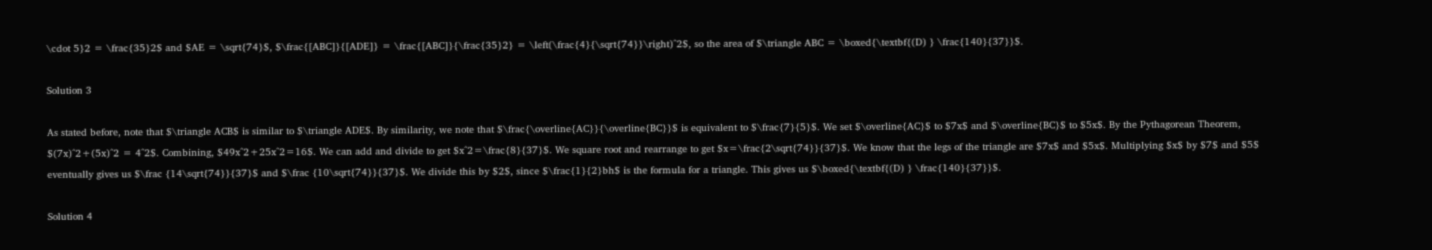\cdot 5}2 = \frac{35}2$ and $AE = \sqrt{74}$, $\frac{[ABC]}{[ADE]} = \frac{[ABC]}{\frac{35}2} = \left(\frac{4}{\sqrt{74}}\right)^2$, so the area of $\triangle ABC = \boxed{\textbf{(D) } \frac{140}{37}}$.

Solution 3

As stated before, note that $\triangle ACB$ is similar to $\triangle ADE$. By similarity, we note that $\frac{\overline{AC}}{\overline{BC}}$ is equivalent to $\frac{7}{5}$. We set $\overline{AC}$ to $7x$ and $\overline{BC}$ to $5x$. By the Pythagorean Theorem, $(7x)^2+(5x)^2 = 4^2$. Combining, $49x^2+25x^2=16$. We can add and divide to get $x^2=\frac{8}{37}$. We square root and rearrange to get $x=\frac{2\sqrt{74}}{37}$. We know that the legs of the triangle are $7x$ and $5x$. Multiplying $x$ by $7$ and $5$ eventually gives us $\frac {14\sqrt{74}}{37}$ and $\frac {10\sqrt{74}}{37}$. We divide this by $2$, since $\frac{1}{2}bh$ is the formula for a triangle. This gives us $\boxed{\textbf{(D) } \frac{140}{37}}$.

Solution 4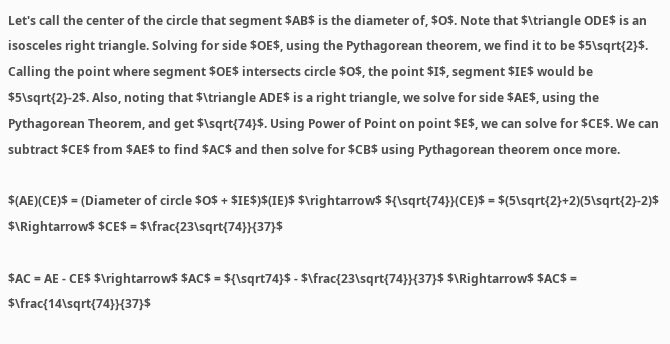Let's call the center of the circle that segment $AB$ is the diameter of, $O$. Note that $\triangle ODE$ is an isosceles right triangle. Solving for side $OE$, using the Pythagorean theorem, we find it to be $5\sqrt{2}$. Calling the point where segment $OE$ intersects circle $O$, the point $I$, segment $IE$ would be $5\sqrt{2}-2$. Also, noting that $\triangle ADE$ is a right triangle, we solve for side $AE$, using the Pythagorean Theorem, and get $\sqrt{74}$. Using Power of Point on point $E$, we can solve for $CE$. We can subtract $CE$ from $AE$ to find $AC$ and then solve for $CB$ using Pythagorean theorem once more.

$(AE)(CE)$ = (Diameter of circle $O$ + $IE$)$(IE)$ $\rightarrow$ ${\sqrt{74}}(CE)$ = $(5\sqrt{2}+2)(5\sqrt{2}-2)$ $\Rightarrow$ $CE$ = $\frac{23\sqrt{74}}{37}$

$AC = AE - CE$ $\rightarrow$ $AC$ = ${\sqrt74}$ - $\frac{23\sqrt{74}}{37}$ $\Rightarrow$ $AC$ = $\frac{14\sqrt{74}}{37}$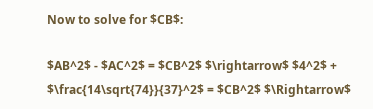Now to solve for $CB$:

$AB^2$ - $AC^2$ = $CB^2$ $\rightarrow$ $4^2$ + $\frac{14\sqrt{74}}{37}^2$ = $CB^2$ $\Rightarrow$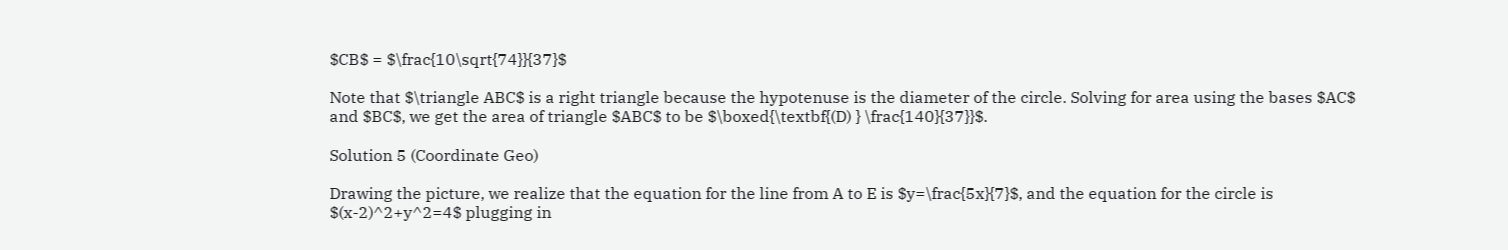$CB$ = $\frac{10\sqrt{74}}{37}$

Note that $\triangle ABC$ is a right triangle because the hypotenuse is the diameter of the circle. Solving for area using the bases $AC$ and $BC$, we get the area of triangle $ABC$ to be $\boxed{\textbf{(D) } \frac{140}{37}}$.

Solution 5 (Coordinate Geo)

Drawing the picture, we realize that the equation for the line from A to E is $y=\frac{5x}{7}$, and the equation for the circle is $(x-2)^2+y^2=4$ plugging in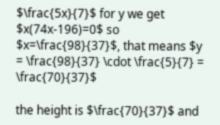$\frac{5x}{7}$ for y we get $x(74x-196)=0$ so $x=\frac{98}{37}$, that means $y = \frac{98}{37} \cdot \frac{5}{7} = \frac{70}{37}$

the height is $\frac{70}{37}$ and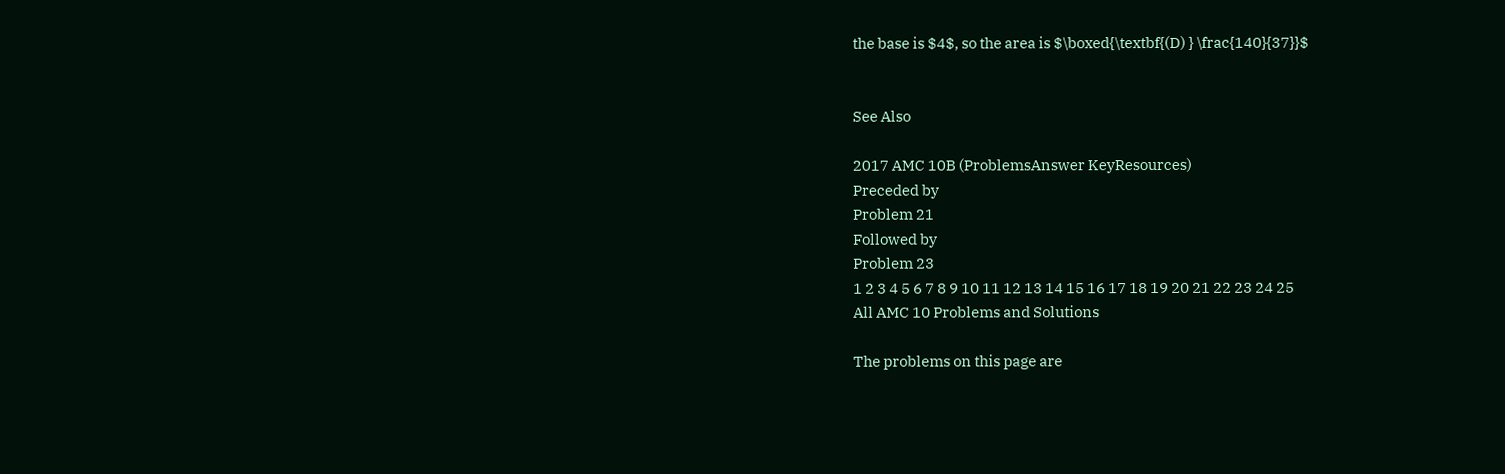the base is $4$, so the area is $\boxed{\textbf{(D) } \frac{140}{37}}$


See Also

2017 AMC 10B (ProblemsAnswer KeyResources)
Preceded by
Problem 21
Followed by
Problem 23
1 2 3 4 5 6 7 8 9 10 11 12 13 14 15 16 17 18 19 20 21 22 23 24 25
All AMC 10 Problems and Solutions

The problems on this page are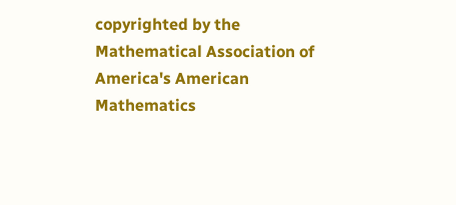copyrighted by the Mathematical Association of America's American Mathematics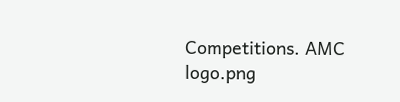Competitions. AMC logo.png